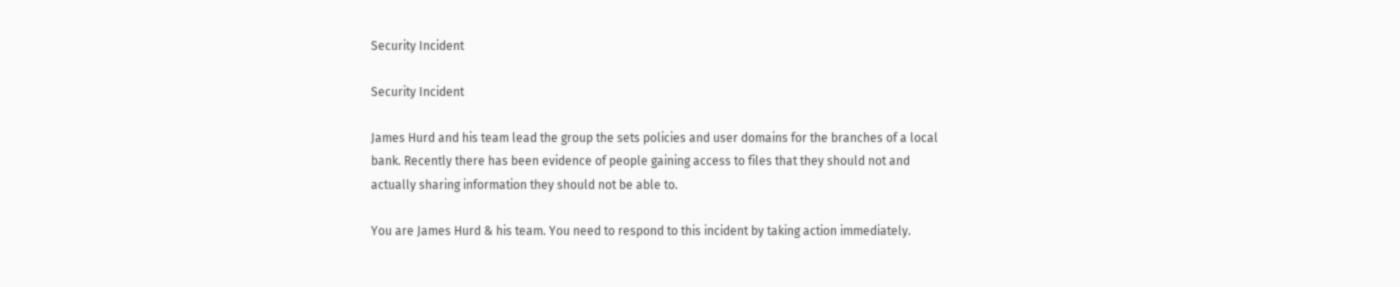Security Incident

Security Incident

James Hurd and his team lead the group the sets policies and user domains for the branches of a local bank. Recently there has been evidence of people gaining access to files that they should not and actually sharing information they should not be able to.

You are James Hurd & his team. You need to respond to this incident by taking action immediately.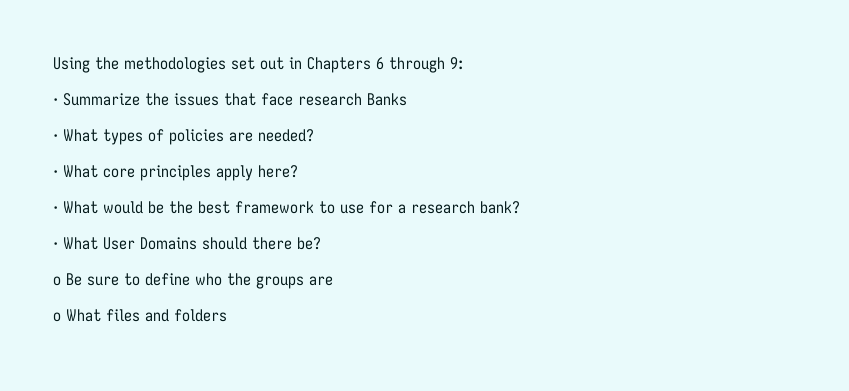Using the methodologies set out in Chapters 6 through 9:

· Summarize the issues that face research Banks

· What types of policies are needed?

· What core principles apply here?

· What would be the best framework to use for a research bank?

· What User Domains should there be?

o Be sure to define who the groups are

o What files and folders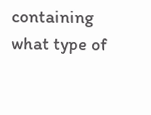containing what type of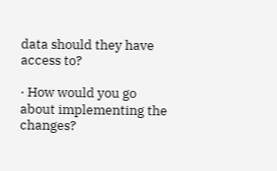data should they have access to?

· How would you go about implementing the changes?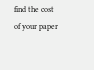find the cost of your paper